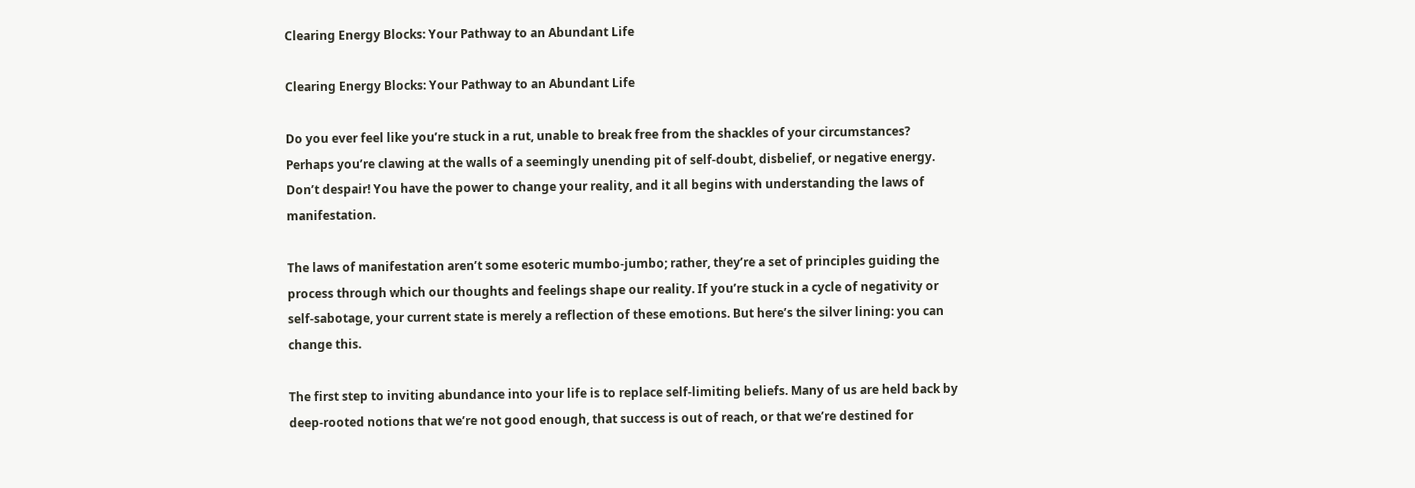Clearing Energy Blocks: Your Pathway to an Abundant Life

Clearing Energy Blocks: Your Pathway to an Abundant Life

Do you ever feel like you’re stuck in a rut, unable to break free from the shackles of your circumstances? Perhaps you’re clawing at the walls of a seemingly unending pit of self-doubt, disbelief, or negative energy. Don’t despair! You have the power to change your reality, and it all begins with understanding the laws of manifestation.

The laws of manifestation aren’t some esoteric mumbo-jumbo; rather, they’re a set of principles guiding the process through which our thoughts and feelings shape our reality. If you’re stuck in a cycle of negativity or self-sabotage, your current state is merely a reflection of these emotions. But here’s the silver lining: you can change this.

The first step to inviting abundance into your life is to replace self-limiting beliefs. Many of us are held back by deep-rooted notions that we’re not good enough, that success is out of reach, or that we’re destined for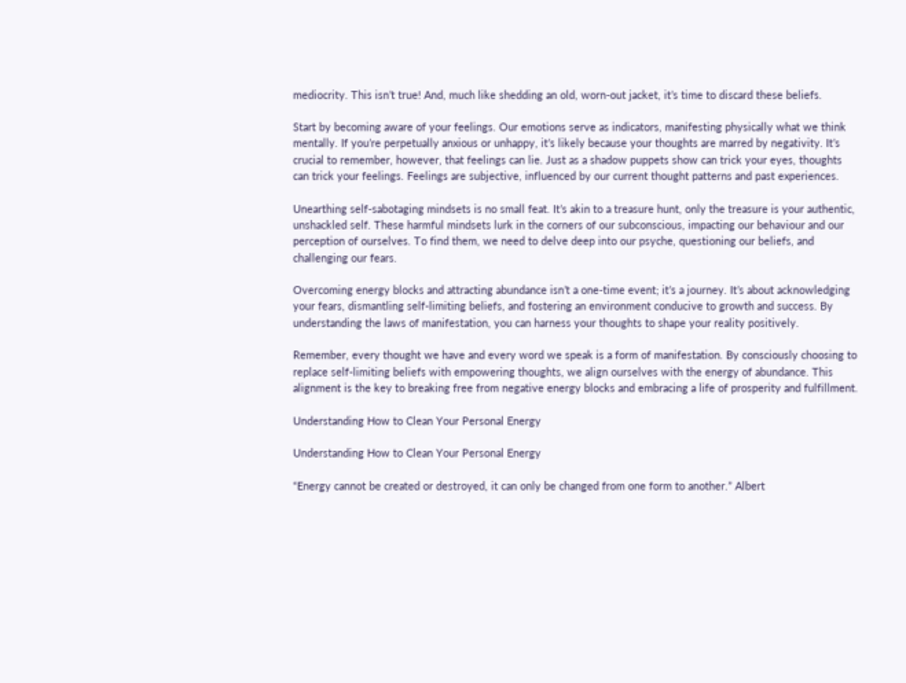mediocrity. This isn’t true! And, much like shedding an old, worn-out jacket, it’s time to discard these beliefs.

Start by becoming aware of your feelings. Our emotions serve as indicators, manifesting physically what we think mentally. If you’re perpetually anxious or unhappy, it’s likely because your thoughts are marred by negativity. It’s crucial to remember, however, that feelings can lie. Just as a shadow puppets show can trick your eyes, thoughts can trick your feelings. Feelings are subjective, influenced by our current thought patterns and past experiences.

Unearthing self-sabotaging mindsets is no small feat. It’s akin to a treasure hunt, only the treasure is your authentic, unshackled self. These harmful mindsets lurk in the corners of our subconscious, impacting our behaviour and our perception of ourselves. To find them, we need to delve deep into our psyche, questioning our beliefs, and challenging our fears.

Overcoming energy blocks and attracting abundance isn’t a one-time event; it’s a journey. It’s about acknowledging your fears, dismantling self-limiting beliefs, and fostering an environment conducive to growth and success. By understanding the laws of manifestation, you can harness your thoughts to shape your reality positively.

Remember, every thought we have and every word we speak is a form of manifestation. By consciously choosing to replace self-limiting beliefs with empowering thoughts, we align ourselves with the energy of abundance. This alignment is the key to breaking free from negative energy blocks and embracing a life of prosperity and fulfillment.

Understanding How to Clean Your Personal Energy

Understanding How to Clean Your Personal Energy

“Energy cannot be created or destroyed, it can only be changed from one form to another.” Albert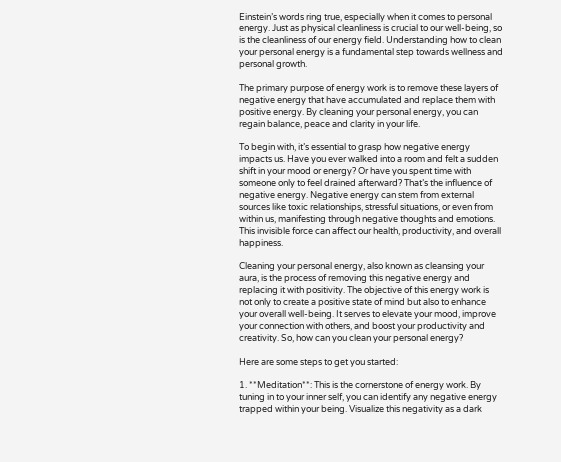Einstein’s words ring true, especially when it comes to personal energy. Just as physical cleanliness is crucial to our well-being, so is the cleanliness of our energy field. Understanding how to clean your personal energy is a fundamental step towards wellness and personal growth.

The primary purpose of energy work is to remove these layers of negative energy that have accumulated and replace them with positive energy. By cleaning your personal energy, you can regain balance, peace and clarity in your life.

To begin with, it’s essential to grasp how negative energy impacts us. Have you ever walked into a room and felt a sudden shift in your mood or energy? Or have you spent time with someone only to feel drained afterward? That’s the influence of negative energy. Negative energy can stem from external sources like toxic relationships, stressful situations, or even from within us, manifesting through negative thoughts and emotions. This invisible force can affect our health, productivity, and overall happiness.

Cleaning your personal energy, also known as cleansing your aura, is the process of removing this negative energy and replacing it with positivity. The objective of this energy work is not only to create a positive state of mind but also to enhance your overall well-being. It serves to elevate your mood, improve your connection with others, and boost your productivity and creativity. So, how can you clean your personal energy?

Here are some steps to get you started:

1. **Meditation**: This is the cornerstone of energy work. By tuning in to your inner self, you can identify any negative energy trapped within your being. Visualize this negativity as a dark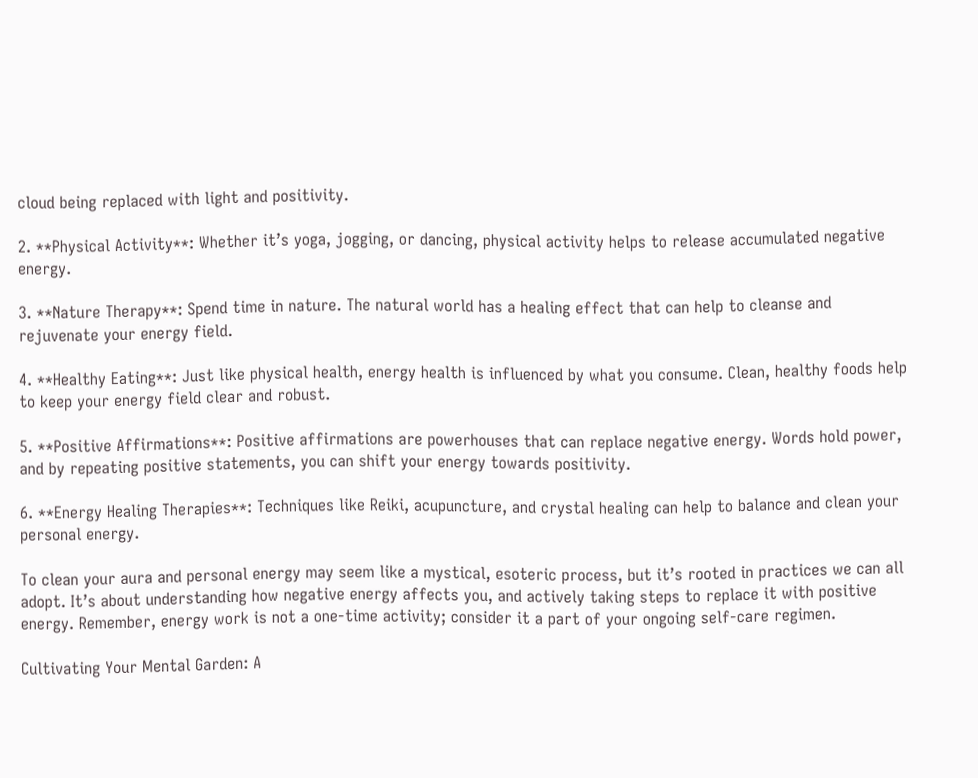cloud being replaced with light and positivity.

2. **Physical Activity**: Whether it’s yoga, jogging, or dancing, physical activity helps to release accumulated negative energy.

3. **Nature Therapy**: Spend time in nature. The natural world has a healing effect that can help to cleanse and rejuvenate your energy field.

4. **Healthy Eating**: Just like physical health, energy health is influenced by what you consume. Clean, healthy foods help to keep your energy field clear and robust.

5. **Positive Affirmations**: Positive affirmations are powerhouses that can replace negative energy. Words hold power, and by repeating positive statements, you can shift your energy towards positivity.

6. **Energy Healing Therapies**: Techniques like Reiki, acupuncture, and crystal healing can help to balance and clean your personal energy.

To clean your aura and personal energy may seem like a mystical, esoteric process, but it’s rooted in practices we can all adopt. It’s about understanding how negative energy affects you, and actively taking steps to replace it with positive energy. Remember, energy work is not a one-time activity; consider it a part of your ongoing self-care regimen.

Cultivating Your Mental Garden: A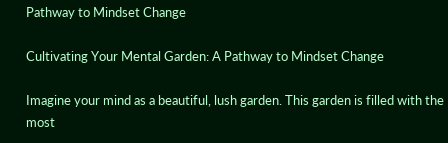Pathway to Mindset Change

Cultivating Your Mental Garden: A Pathway to Mindset Change

Imagine your mind as a beautiful, lush garden. This garden is filled with the most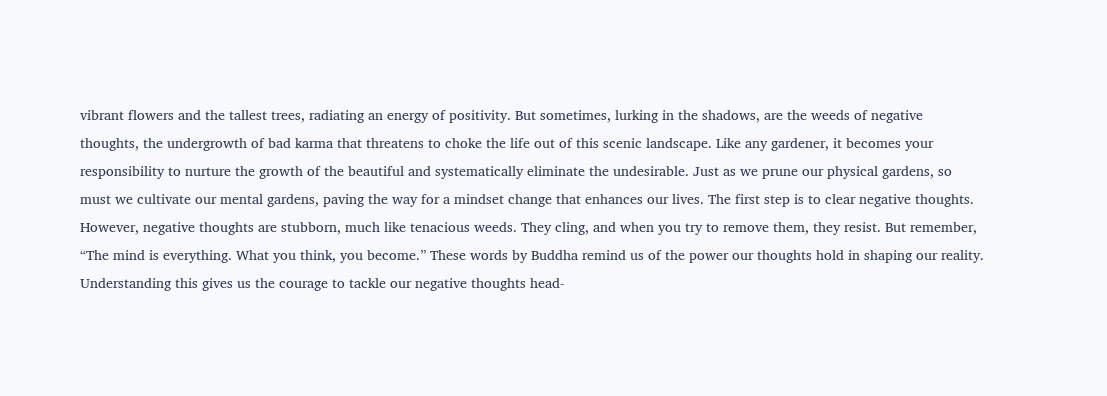vibrant flowers and the tallest trees, radiating an energy of positivity. But sometimes, lurking in the shadows, are the weeds of negative thoughts, the undergrowth of bad karma that threatens to choke the life out of this scenic landscape. Like any gardener, it becomes your responsibility to nurture the growth of the beautiful and systematically eliminate the undesirable. Just as we prune our physical gardens, so must we cultivate our mental gardens, paving the way for a mindset change that enhances our lives. The first step is to clear negative thoughts. However, negative thoughts are stubborn, much like tenacious weeds. They cling, and when you try to remove them, they resist. But remember, “The mind is everything. What you think, you become.” These words by Buddha remind us of the power our thoughts hold in shaping our reality. Understanding this gives us the courage to tackle our negative thoughts head-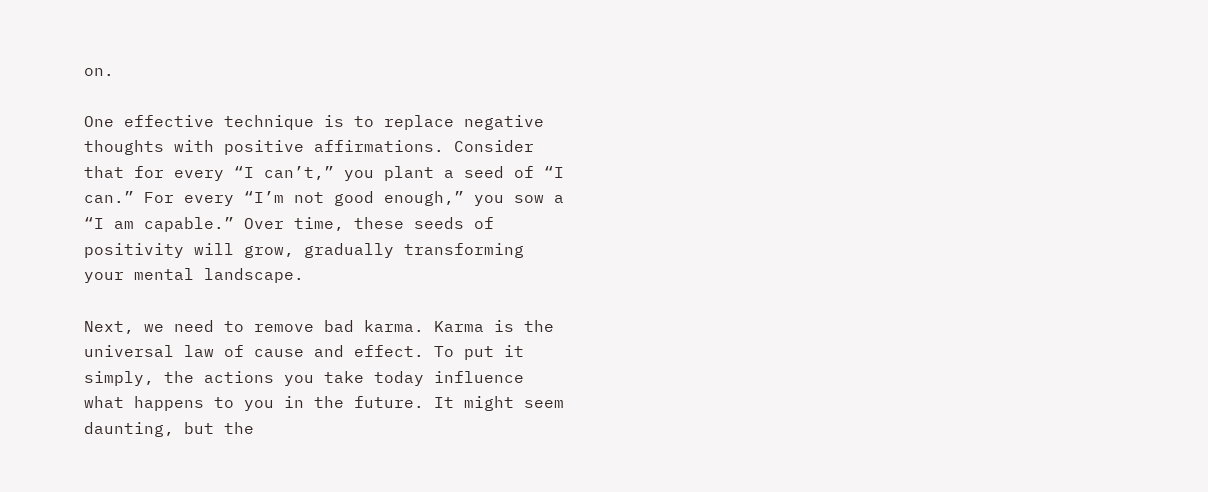on.

One effective technique is to replace negative thoughts with positive affirmations. Consider that for every “I can’t,” you plant a seed of “I can.” For every “I’m not good enough,” you sow a “I am capable.” Over time, these seeds of positivity will grow, gradually transforming your mental landscape.

Next, we need to remove bad karma. Karma is the universal law of cause and effect. To put it simply, the actions you take today influence what happens to you in the future. It might seem daunting, but the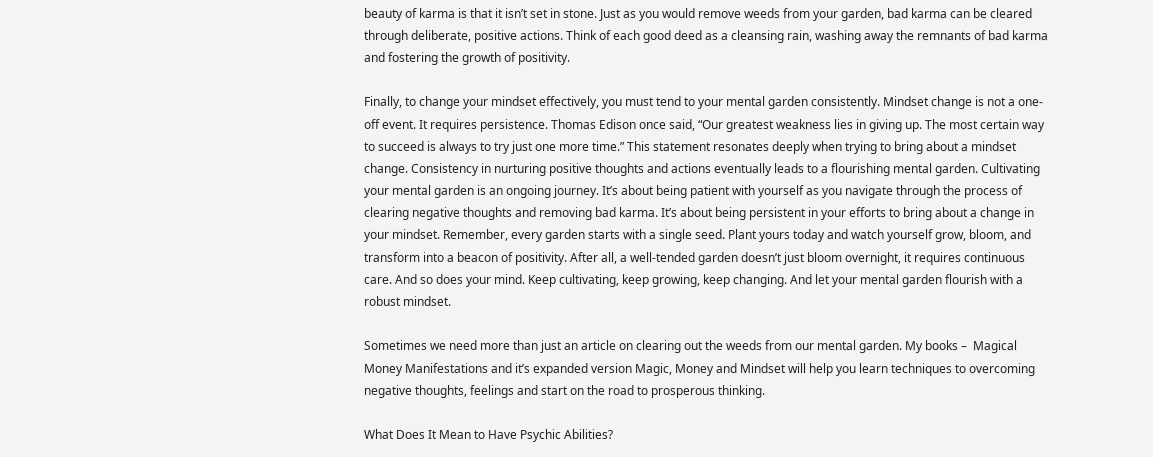beauty of karma is that it isn’t set in stone. Just as you would remove weeds from your garden, bad karma can be cleared through deliberate, positive actions. Think of each good deed as a cleansing rain, washing away the remnants of bad karma and fostering the growth of positivity.

Finally, to change your mindset effectively, you must tend to your mental garden consistently. Mindset change is not a one-off event. It requires persistence. Thomas Edison once said, “Our greatest weakness lies in giving up. The most certain way to succeed is always to try just one more time.” This statement resonates deeply when trying to bring about a mindset change. Consistency in nurturing positive thoughts and actions eventually leads to a flourishing mental garden. Cultivating your mental garden is an ongoing journey. It’s about being patient with yourself as you navigate through the process of clearing negative thoughts and removing bad karma. It’s about being persistent in your efforts to bring about a change in your mindset. Remember, every garden starts with a single seed. Plant yours today and watch yourself grow, bloom, and transform into a beacon of positivity. After all, a well-tended garden doesn’t just bloom overnight, it requires continuous care. And so does your mind. Keep cultivating, keep growing, keep changing. And let your mental garden flourish with a robust mindset.

Sometimes we need more than just an article on clearing out the weeds from our mental garden. My books –  Magical Money Manifestations and it’s expanded version Magic, Money and Mindset will help you learn techniques to overcoming negative thoughts, feelings and start on the road to prosperous thinking.

What Does It Mean to Have Psychic Abilities?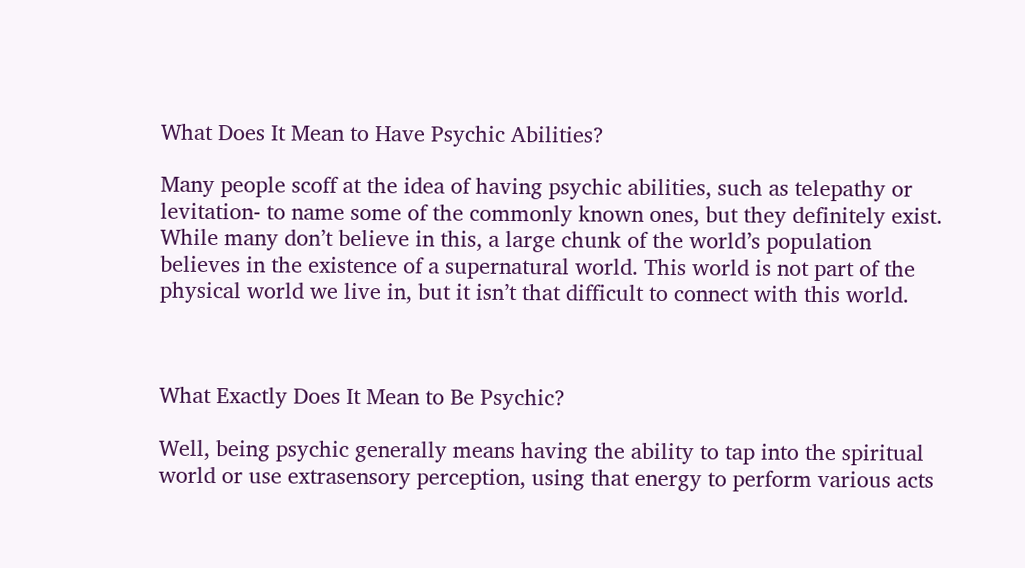What Does It Mean to Have Psychic Abilities?

Many people scoff at the idea of having psychic abilities, such as telepathy or levitation- to name some of the commonly known ones, but they definitely exist. While many don’t believe in this, a large chunk of the world’s population believes in the existence of a supernatural world. This world is not part of the physical world we live in, but it isn’t that difficult to connect with this world.



What Exactly Does It Mean to Be Psychic?

Well, being psychic generally means having the ability to tap into the spiritual world or use extrasensory perception, using that energy to perform various acts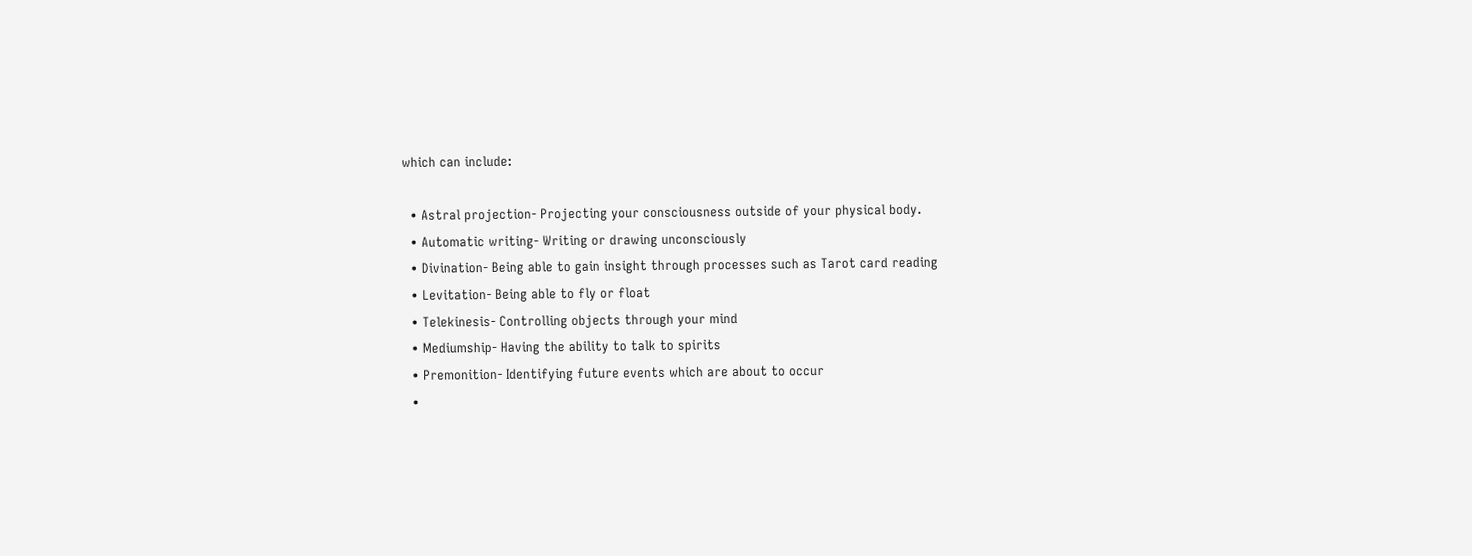which can include:

  • Astral projection- Projecting your consciousness outside of your physical body.
  • Automatic writing- Writing or drawing unconsciously
  • Divination- Being able to gain insight through processes such as Tarot card reading
  • Levitation- Being able to fly or float
  • Telekinesis- Controlling objects through your mind
  • Mediumship- Having the ability to talk to spirits
  • Premonition- Identifying future events which are about to occur
  •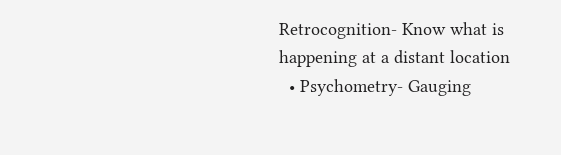Retrocognition- Know what is happening at a distant location
  • Psychometry- Gauging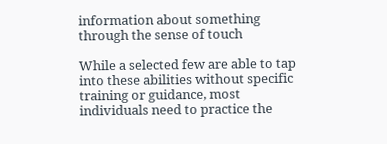information about something through the sense of touch

While a selected few are able to tap into these abilities without specific training or guidance, most individuals need to practice the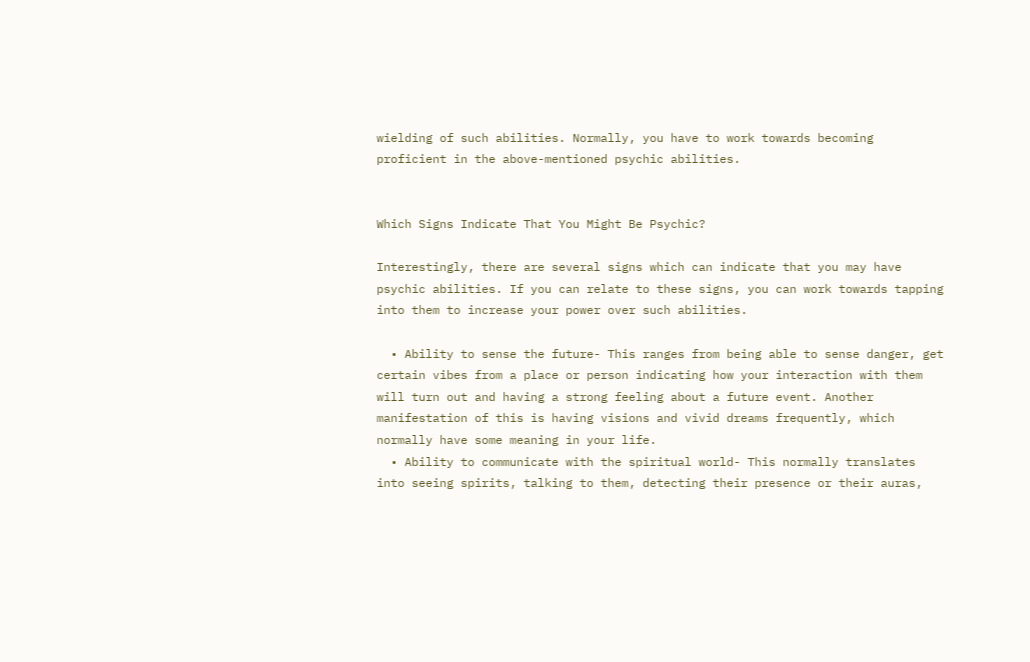wielding of such abilities. Normally, you have to work towards becoming proficient in the above-mentioned psychic abilities.


Which Signs Indicate That You Might Be Psychic?

Interestingly, there are several signs which can indicate that you may have psychic abilities. If you can relate to these signs, you can work towards tapping into them to increase your power over such abilities.

  • Ability to sense the future- This ranges from being able to sense danger, get certain vibes from a place or person indicating how your interaction with them will turn out and having a strong feeling about a future event. Another manifestation of this is having visions and vivid dreams frequently, which normally have some meaning in your life.
  • Ability to communicate with the spiritual world- This normally translates into seeing spirits, talking to them, detecting their presence or their auras,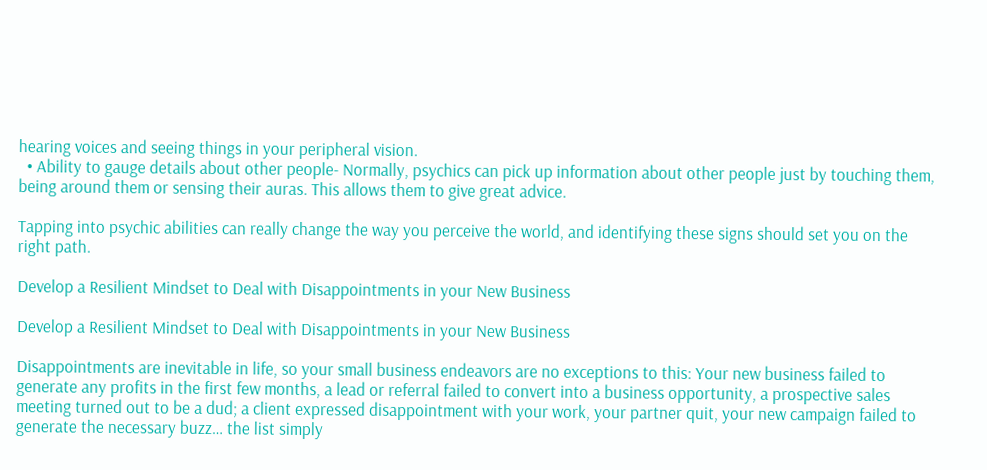hearing voices and seeing things in your peripheral vision.
  • Ability to gauge details about other people- Normally, psychics can pick up information about other people just by touching them, being around them or sensing their auras. This allows them to give great advice.

Tapping into psychic abilities can really change the way you perceive the world, and identifying these signs should set you on the right path.

Develop a Resilient Mindset to Deal with Disappointments in your New Business

Develop a Resilient Mindset to Deal with Disappointments in your New Business

Disappointments are inevitable in life, so your small business endeavors are no exceptions to this: Your new business failed to generate any profits in the first few months, a lead or referral failed to convert into a business opportunity, a prospective sales meeting turned out to be a dud; a client expressed disappointment with your work, your partner quit, your new campaign failed to generate the necessary buzz… the list simply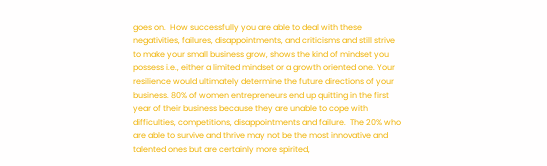goes on.  How successfully you are able to deal with these negativities, failures, disappointments, and criticisms and still strive to make your small business grow, shows the kind of mindset you possess i.e., either a limited mindset or a growth oriented one. Your resilience would ultimately determine the future directions of your business. 80% of women entrepreneurs end up quitting in the first year of their business because they are unable to cope with difficulties, competitions, disappointments and failure.  The 20% who are able to survive and thrive may not be the most innovative and talented ones but are certainly more spirited,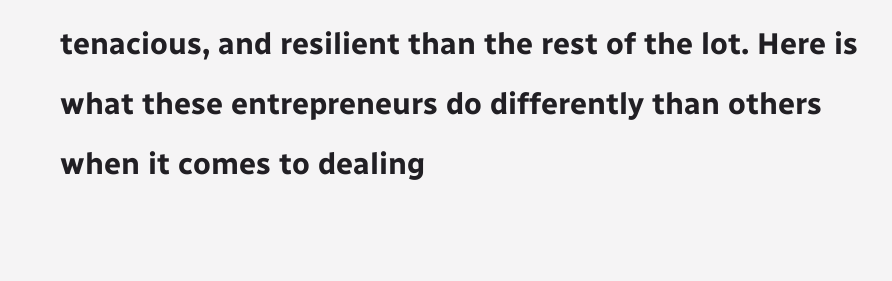tenacious, and resilient than the rest of the lot. Here is what these entrepreneurs do differently than others when it comes to dealing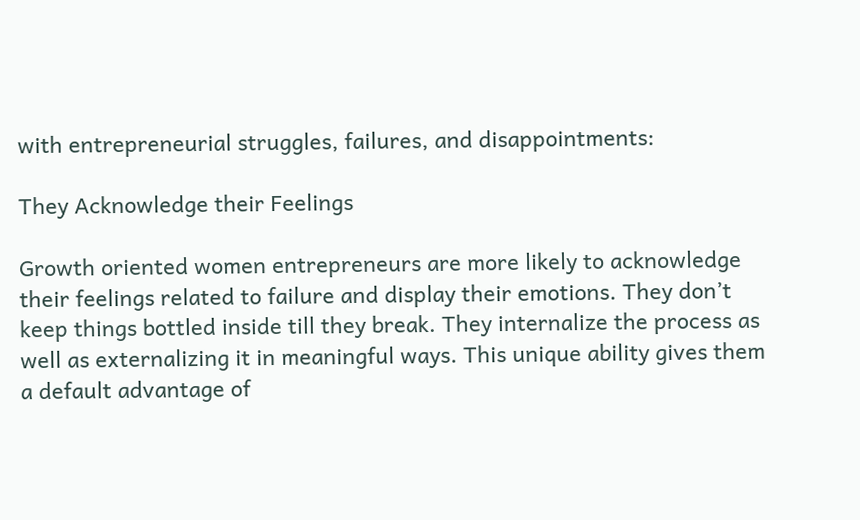with entrepreneurial struggles, failures, and disappointments:

They Acknowledge their Feelings

Growth oriented women entrepreneurs are more likely to acknowledge their feelings related to failure and display their emotions. They don’t keep things bottled inside till they break. They internalize the process as well as externalizing it in meaningful ways. This unique ability gives them a default advantage of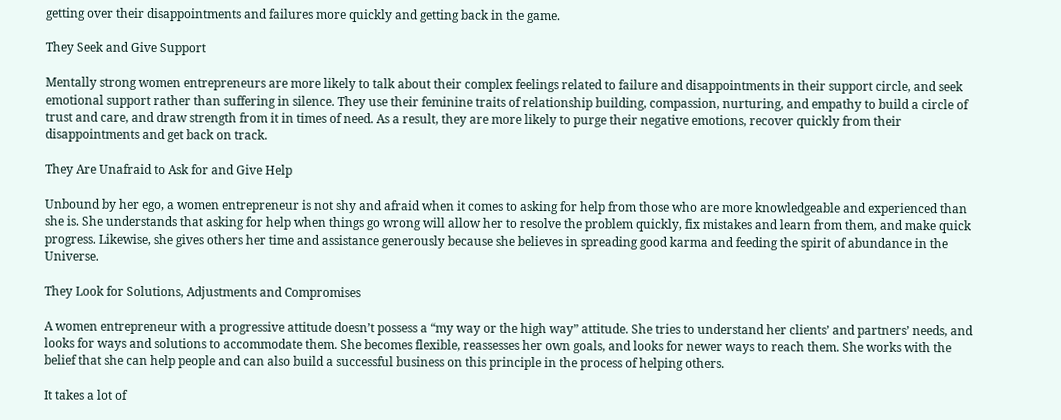getting over their disappointments and failures more quickly and getting back in the game.

They Seek and Give Support

Mentally strong women entrepreneurs are more likely to talk about their complex feelings related to failure and disappointments in their support circle, and seek emotional support rather than suffering in silence. They use their feminine traits of relationship building, compassion, nurturing, and empathy to build a circle of trust and care, and draw strength from it in times of need. As a result, they are more likely to purge their negative emotions, recover quickly from their disappointments and get back on track.

They Are Unafraid to Ask for and Give Help

Unbound by her ego, a women entrepreneur is not shy and afraid when it comes to asking for help from those who are more knowledgeable and experienced than she is. She understands that asking for help when things go wrong will allow her to resolve the problem quickly, fix mistakes and learn from them, and make quick progress. Likewise, she gives others her time and assistance generously because she believes in spreading good karma and feeding the spirit of abundance in the Universe.

They Look for Solutions, Adjustments and Compromises

A women entrepreneur with a progressive attitude doesn’t possess a “my way or the high way” attitude. She tries to understand her clients’ and partners’ needs, and looks for ways and solutions to accommodate them. She becomes flexible, reassesses her own goals, and looks for newer ways to reach them. She works with the belief that she can help people and can also build a successful business on this principle in the process of helping others.

It takes a lot of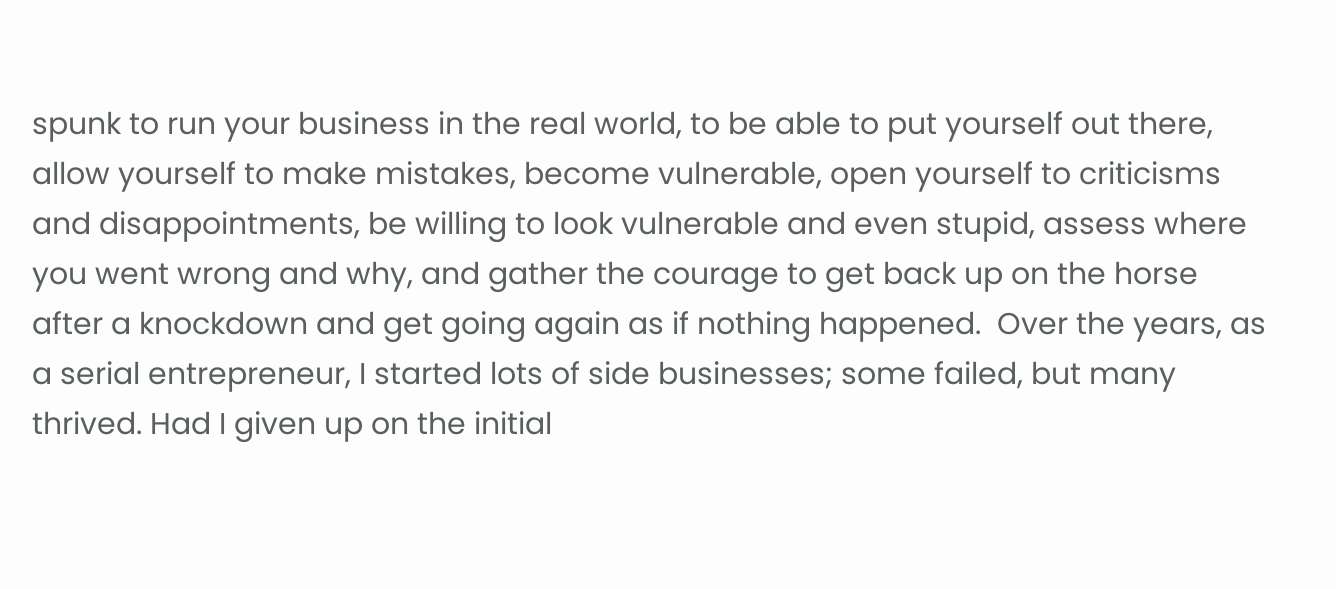spunk to run your business in the real world, to be able to put yourself out there, allow yourself to make mistakes, become vulnerable, open yourself to criticisms and disappointments, be willing to look vulnerable and even stupid, assess where you went wrong and why, and gather the courage to get back up on the horse after a knockdown and get going again as if nothing happened.  Over the years, as a serial entrepreneur, I started lots of side businesses; some failed, but many thrived. Had I given up on the initial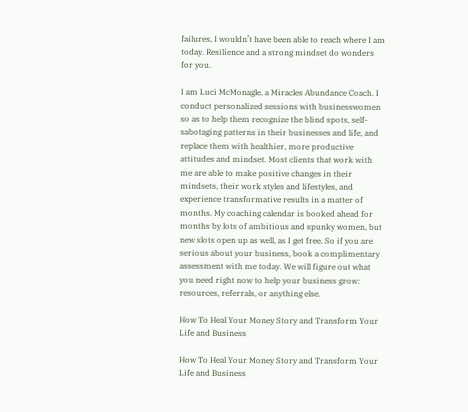failures, I wouldn’t have been able to reach where I am today. Resilience and a strong mindset do wonders for you.

I am Luci McMonagle, a Miracles Abundance Coach. I conduct personalized sessions with businesswomen so as to help them recognize the blind spots, self-sabotaging patterns in their businesses and life, and replace them with healthier, more productive attitudes and mindset. Most clients that work with me are able to make positive changes in their mindsets, their work styles and lifestyles, and experience transformative results in a matter of months. My coaching calendar is booked ahead for months by lots of ambitious and spunky women, but new slots open up as well, as I get free. So if you are serious about your business, book a complimentary assessment with me today. We will figure out what you need right now to help your business grow: resources, referrals, or anything else.

How To Heal Your Money Story and Transform Your Life and Business

How To Heal Your Money Story and Transform Your Life and Business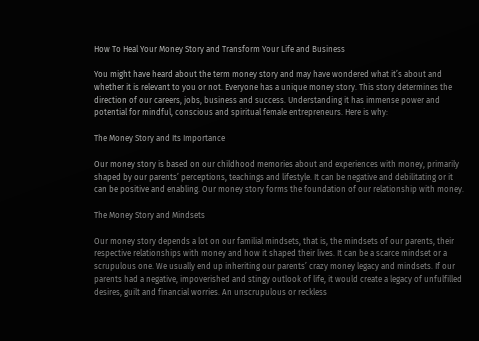How To Heal Your Money Story and Transform Your Life and Business

You might have heard about the term money story and may have wondered what it’s about and whether it is relevant to you or not. Everyone has a unique money story. This story determines the direction of our careers, jobs, business and success. Understanding it has immense power and potential for mindful, conscious and spiritual female entrepreneurs. Here is why:

The Money Story and Its Importance

Our money story is based on our childhood memories about and experiences with money, primarily shaped by our parents’ perceptions, teachings and lifestyle. It can be negative and debilitating or it can be positive and enabling. Our money story forms the foundation of our relationship with money.

The Money Story and Mindsets

Our money story depends a lot on our familial mindsets, that is, the mindsets of our parents, their respective relationships with money and how it shaped their lives. It can be a scarce mindset or a scrupulous one. We usually end up inheriting our parents’ crazy money legacy and mindsets. If our parents had a negative, impoverished and stingy outlook of life, it would create a legacy of unfulfilled desires, guilt and financial worries. An unscrupulous or reckless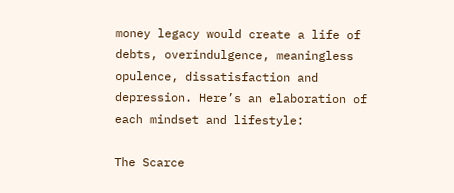money legacy would create a life of debts, overindulgence, meaningless opulence, dissatisfaction and depression. Here’s an elaboration of each mindset and lifestyle:

The Scarce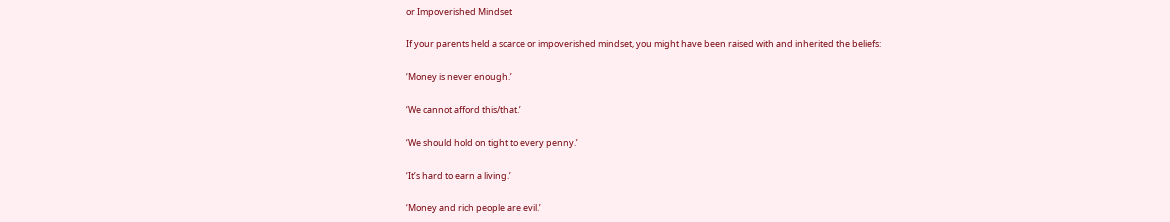or Impoverished Mindset

If your parents held a scarce or impoverished mindset, you might have been raised with and inherited the beliefs:

‘Money is never enough.’

‘We cannot afford this/that.’

‘We should hold on tight to every penny.’

‘It’s hard to earn a living.’

‘Money and rich people are evil.’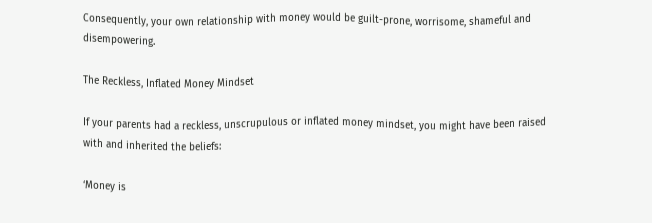Consequently, your own relationship with money would be guilt-prone, worrisome, shameful and disempowering.

The Reckless, Inflated Money Mindset

If your parents had a reckless, unscrupulous or inflated money mindset, you might have been raised with and inherited the beliefs:

‘Money is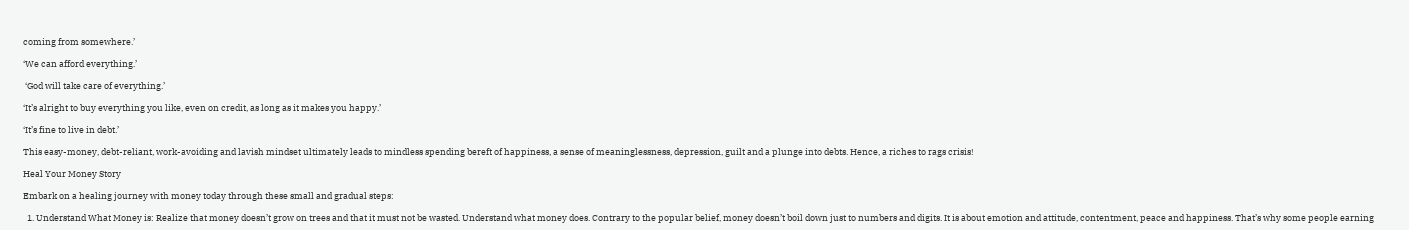coming from somewhere.’

‘We can afford everything.’

 ‘God will take care of everything.’

‘It’s alright to buy everything you like, even on credit, as long as it makes you happy.’

‘It’s fine to live in debt.’

This easy-money, debt-reliant, work-avoiding and lavish mindset ultimately leads to mindless spending bereft of happiness, a sense of meaninglessness, depression, guilt and a plunge into debts. Hence, a riches to rags crisis!

Heal Your Money Story

Embark on a healing journey with money today through these small and gradual steps:

  1. Understand What Money is: Realize that money doesn’t grow on trees and that it must not be wasted. Understand what money does. Contrary to the popular belief, money doesn’t boil down just to numbers and digits. It is about emotion and attitude, contentment, peace and happiness. That’s why some people earning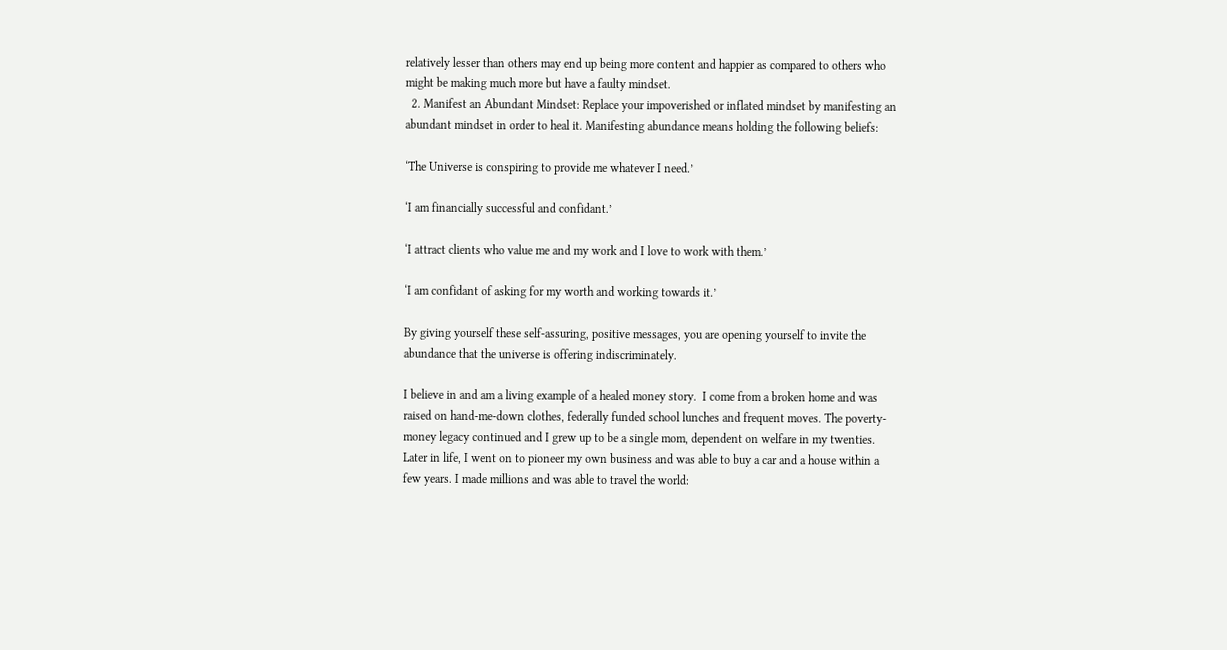relatively lesser than others may end up being more content and happier as compared to others who might be making much more but have a faulty mindset.
  2. Manifest an Abundant Mindset: Replace your impoverished or inflated mindset by manifesting an abundant mindset in order to heal it. Manifesting abundance means holding the following beliefs:

‘The Universe is conspiring to provide me whatever I need.’

‘I am financially successful and confidant.’

‘I attract clients who value me and my work and I love to work with them.’

‘I am confidant of asking for my worth and working towards it.’

By giving yourself these self-assuring, positive messages, you are opening yourself to invite the abundance that the universe is offering indiscriminately.

I believe in and am a living example of a healed money story.  I come from a broken home and was raised on hand-me-down clothes, federally funded school lunches and frequent moves. The poverty-money legacy continued and I grew up to be a single mom, dependent on welfare in my twenties. Later in life, I went on to pioneer my own business and was able to buy a car and a house within a few years. I made millions and was able to travel the world: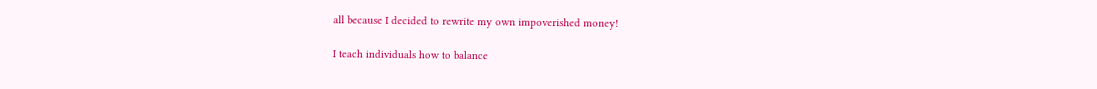all because I decided to rewrite my own impoverished money!

I teach individuals how to balance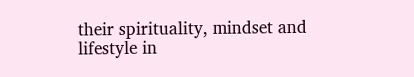their spirituality, mindset and lifestyle in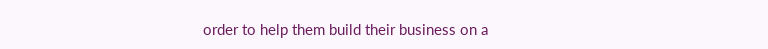order to help them build their business on a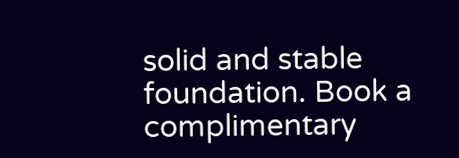solid and stable foundation. Book a complimentary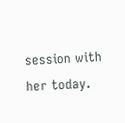session with her today.